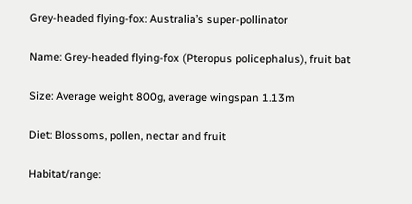Grey-headed flying-fox: Australia’s super-pollinator

Name: Grey-headed flying-fox (Pteropus policephalus), fruit bat

Size: Average weight 800g, average wingspan 1.13m

Diet: Blossoms, pollen, nectar and fruit

Habitat/range: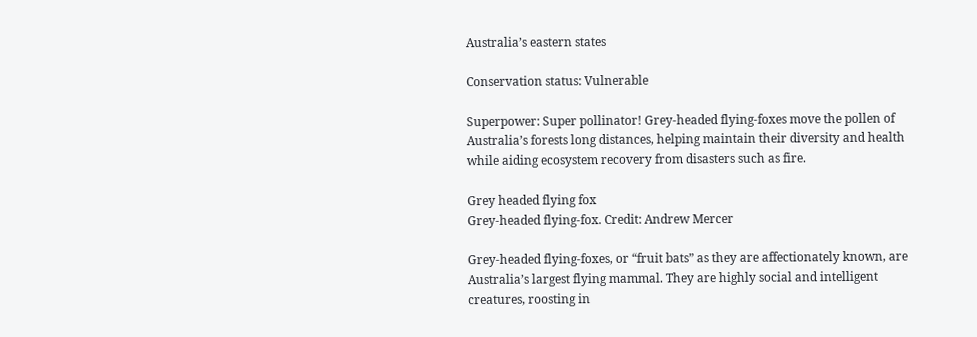Australia’s eastern states

Conservation status: Vulnerable

Superpower: Super pollinator! Grey-headed flying-foxes move the pollen of Australia’s forests long distances, helping maintain their diversity and health while aiding ecosystem recovery from disasters such as fire.

Grey headed flying fox
Grey-headed flying-fox. Credit: Andrew Mercer

Grey-headed flying-foxes, or “fruit bats” as they are affectionately known, are Australia’s largest flying mammal. They are highly social and intelligent creatures, roosting in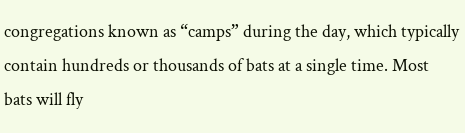congregations known as “camps” during the day, which typically contain hundreds or thousands of bats at a single time. Most bats will fly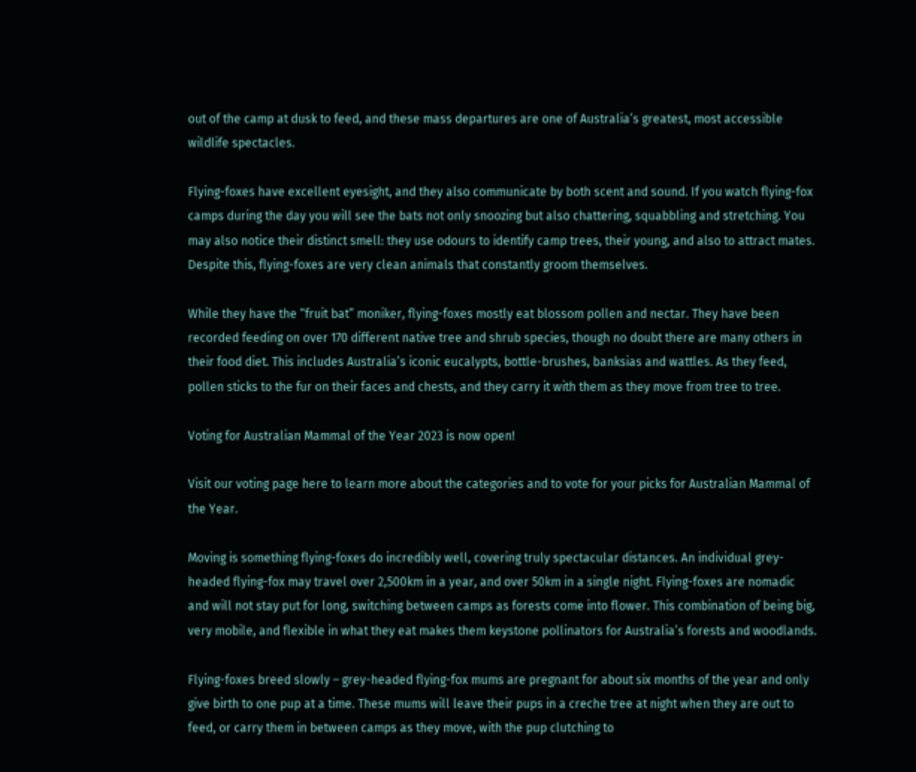out of the camp at dusk to feed, and these mass departures are one of Australia’s greatest, most accessible wildlife spectacles.

Flying-foxes have excellent eyesight, and they also communicate by both scent and sound. If you watch flying-fox camps during the day you will see the bats not only snoozing but also chattering, squabbling and stretching. You may also notice their distinct smell: they use odours to identify camp trees, their young, and also to attract mates. Despite this, flying-foxes are very clean animals that constantly groom themselves.

While they have the “fruit bat” moniker, flying-foxes mostly eat blossom pollen and nectar. They have been recorded feeding on over 170 different native tree and shrub species, though no doubt there are many others in their food diet. This includes Australia’s iconic eucalypts, bottle-brushes, banksias and wattles. As they feed, pollen sticks to the fur on their faces and chests, and they carry it with them as they move from tree to tree.

Voting for Australian Mammal of the Year 2023 is now open!

Visit our voting page here to learn more about the categories and to vote for your picks for Australian Mammal of the Year.

Moving is something flying-foxes do incredibly well, covering truly spectacular distances. An individual grey-headed flying-fox may travel over 2,500km in a year, and over 50km in a single night. Flying-foxes are nomadic and will not stay put for long, switching between camps as forests come into flower. This combination of being big, very mobile, and flexible in what they eat makes them keystone pollinators for Australia’s forests and woodlands.

Flying-foxes breed slowly – grey-headed flying-fox mums are pregnant for about six months of the year and only give birth to one pup at a time. These mums will leave their pups in a creche tree at night when they are out to feed, or carry them in between camps as they move, with the pup clutching to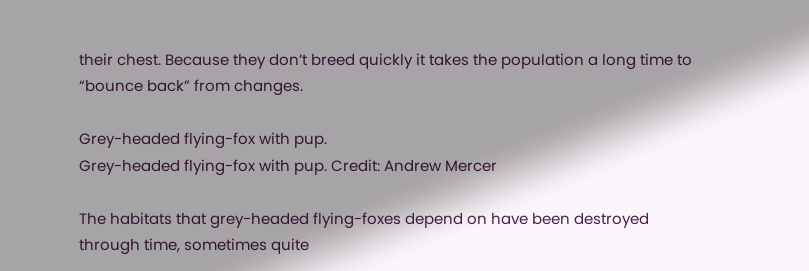their chest. Because they don’t breed quickly it takes the population a long time to “bounce back” from changes.

Grey-headed flying-fox with pup.
Grey-headed flying-fox with pup. Credit: Andrew Mercer

The habitats that grey-headed flying-foxes depend on have been destroyed through time, sometimes quite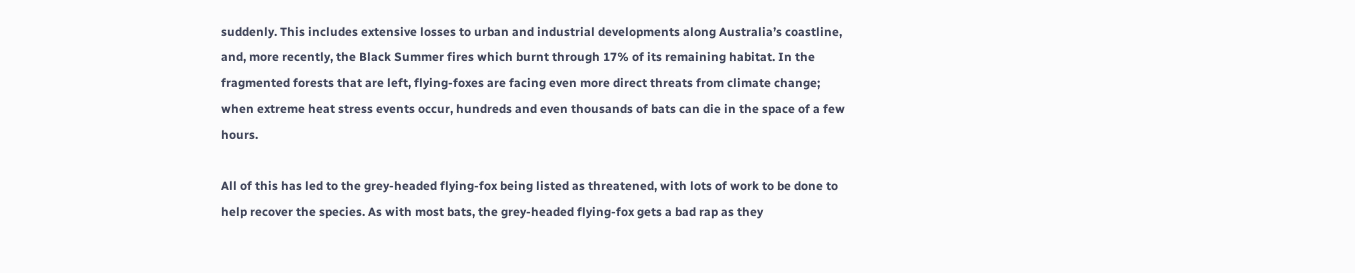suddenly. This includes extensive losses to urban and industrial developments along Australia’s coastline, and, more recently, the Black Summer fires which burnt through 17% of its remaining habitat. In the fragmented forests that are left, flying-foxes are facing even more direct threats from climate change; when extreme heat stress events occur, hundreds and even thousands of bats can die in the space of a few hours.

All of this has led to the grey-headed flying-fox being listed as threatened, with lots of work to be done to help recover the species. As with most bats, the grey-headed flying-fox gets a bad rap as they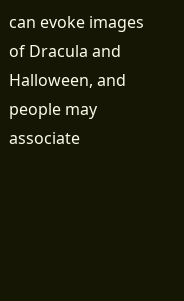can evoke images of Dracula and Halloween, and people may associate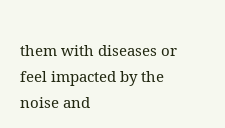them with diseases or feel impacted by the noise and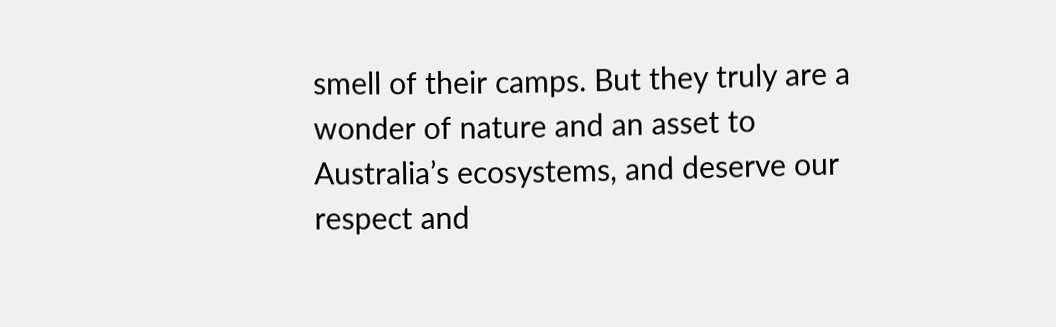smell of their camps. But they truly are a wonder of nature and an asset to Australia’s ecosystems, and deserve our respect and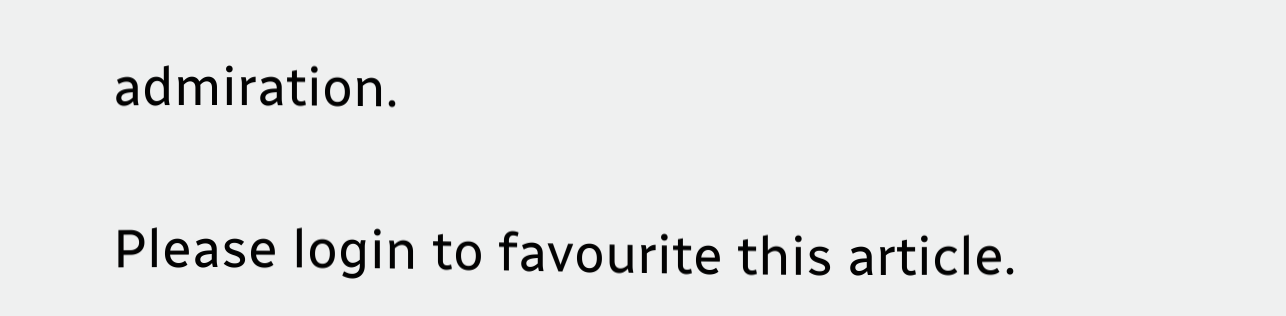admiration.

Please login to favourite this article.